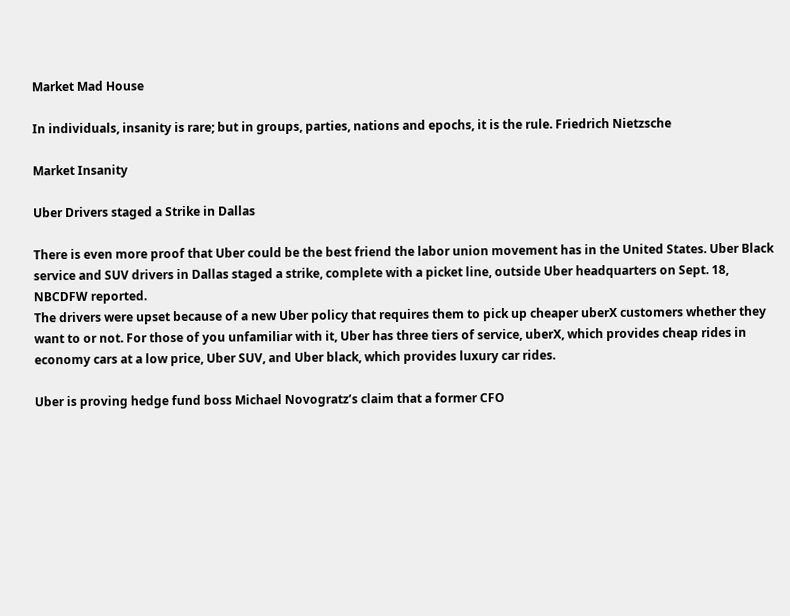Market Mad House

In individuals, insanity is rare; but in groups, parties, nations and epochs, it is the rule. Friedrich Nietzsche

Market Insanity

Uber Drivers staged a Strike in Dallas

There is even more proof that Uber could be the best friend the labor union movement has in the United States. Uber Black service and SUV drivers in Dallas staged a strike, complete with a picket line, outside Uber headquarters on Sept. 18, NBCDFW reported.
The drivers were upset because of a new Uber policy that requires them to pick up cheaper uberX customers whether they want to or not. For those of you unfamiliar with it, Uber has three tiers of service, uberX, which provides cheap rides in economy cars at a low price, Uber SUV, and Uber black, which provides luxury car rides.

Uber is proving hedge fund boss Michael Novogratz’s claim that a former CFO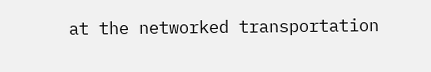at the networked transportation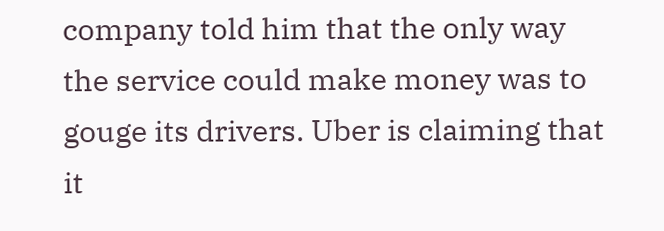company told him that the only way the service could make money was to gouge its drivers. Uber is claiming that it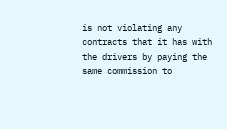is not violating any contracts that it has with the drivers by paying the same commission to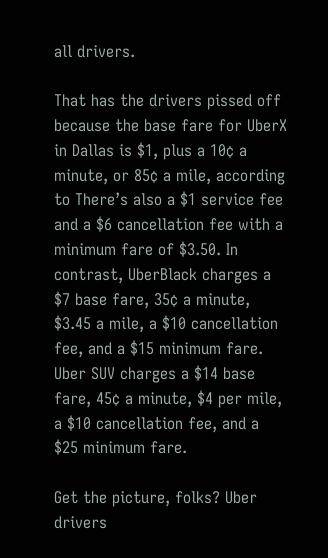all drivers.

That has the drivers pissed off because the base fare for UberX in Dallas is $1, plus a 10¢ a minute, or 85¢ a mile, according to There’s also a $1 service fee and a $6 cancellation fee with a minimum fare of $3.50. In contrast, UberBlack charges a $7 base fare, 35¢ a minute, $3.45 a mile, a $10 cancellation fee, and a $15 minimum fare. Uber SUV charges a $14 base fare, 45¢ a minute, $4 per mile, a $10 cancellation fee, and a $25 minimum fare.

Get the picture, folks? Uber drivers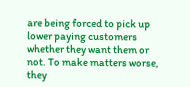are being forced to pick up lower paying customers whether they want them or not. To make matters worse, they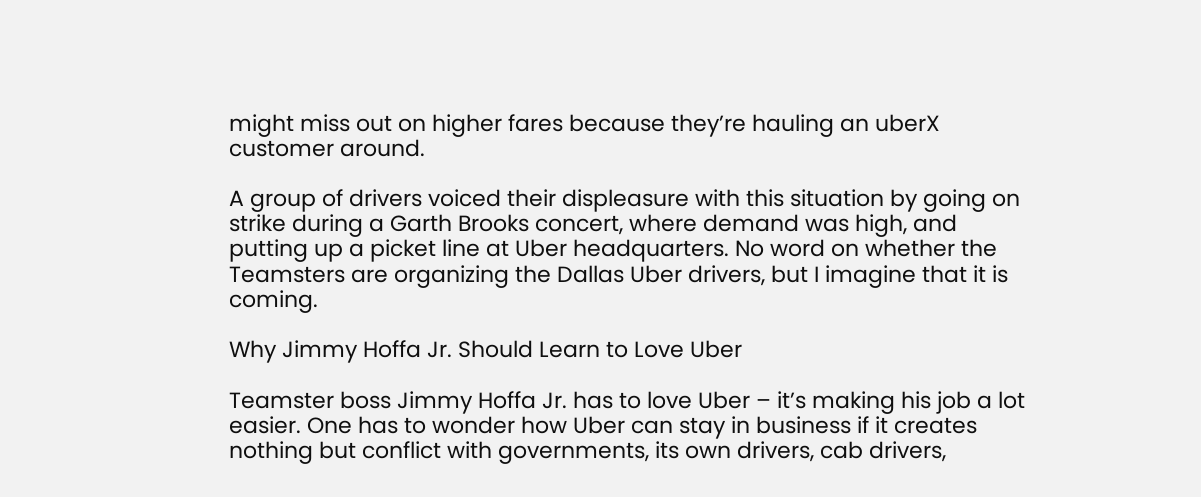might miss out on higher fares because they’re hauling an uberX customer around.

A group of drivers voiced their displeasure with this situation by going on strike during a Garth Brooks concert, where demand was high, and putting up a picket line at Uber headquarters. No word on whether the Teamsters are organizing the Dallas Uber drivers, but I imagine that it is coming.

Why Jimmy Hoffa Jr. Should Learn to Love Uber

Teamster boss Jimmy Hoffa Jr. has to love Uber – it’s making his job a lot easier. One has to wonder how Uber can stay in business if it creates nothing but conflict with governments, its own drivers, cab drivers,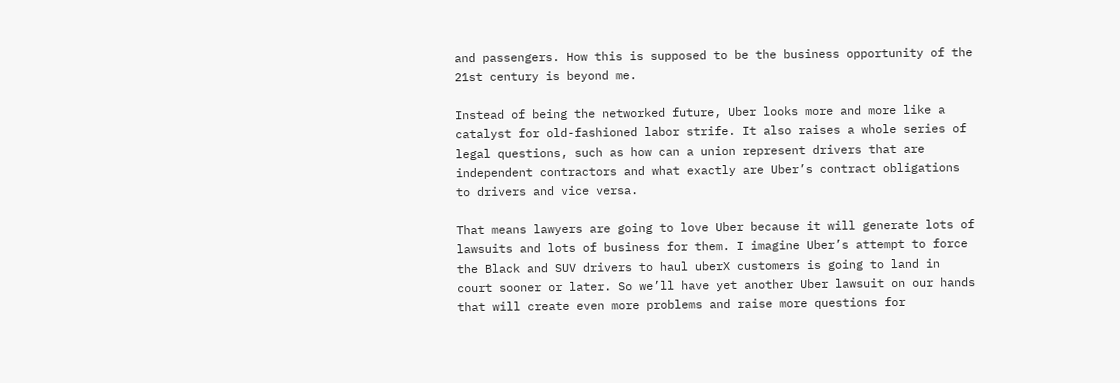and passengers. How this is supposed to be the business opportunity of the 21st century is beyond me.

Instead of being the networked future, Uber looks more and more like a catalyst for old-fashioned labor strife. It also raises a whole series of legal questions, such as how can a union represent drivers that are independent contractors and what exactly are Uber’s contract obligations to drivers and vice versa.

That means lawyers are going to love Uber because it will generate lots of lawsuits and lots of business for them. I imagine Uber’s attempt to force the Black and SUV drivers to haul uberX customers is going to land in court sooner or later. So we’ll have yet another Uber lawsuit on our hands that will create even more problems and raise more questions for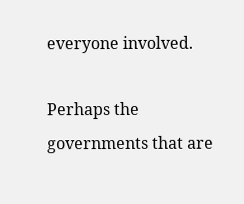everyone involved.

Perhaps the governments that are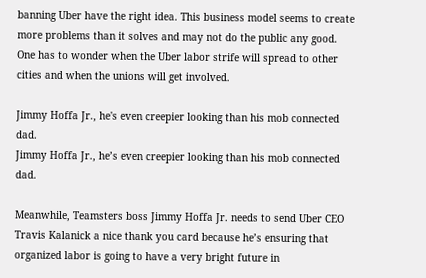banning Uber have the right idea. This business model seems to create more problems than it solves and may not do the public any good. One has to wonder when the Uber labor strife will spread to other cities and when the unions will get involved.

Jimmy Hoffa Jr., he's even creepier looking than his mob connected dad.
Jimmy Hoffa Jr., he’s even creepier looking than his mob connected dad.

Meanwhile, Teamsters boss Jimmy Hoffa Jr. needs to send Uber CEO Travis Kalanick a nice thank you card because he’s ensuring that organized labor is going to have a very bright future in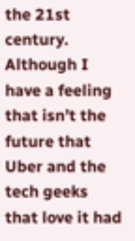the 21st century. Although I have a feeling that isn’t the future that Uber and the tech geeks that love it had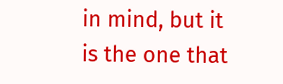in mind, but it is the one that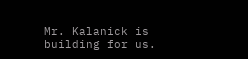Mr. Kalanick is building for us.